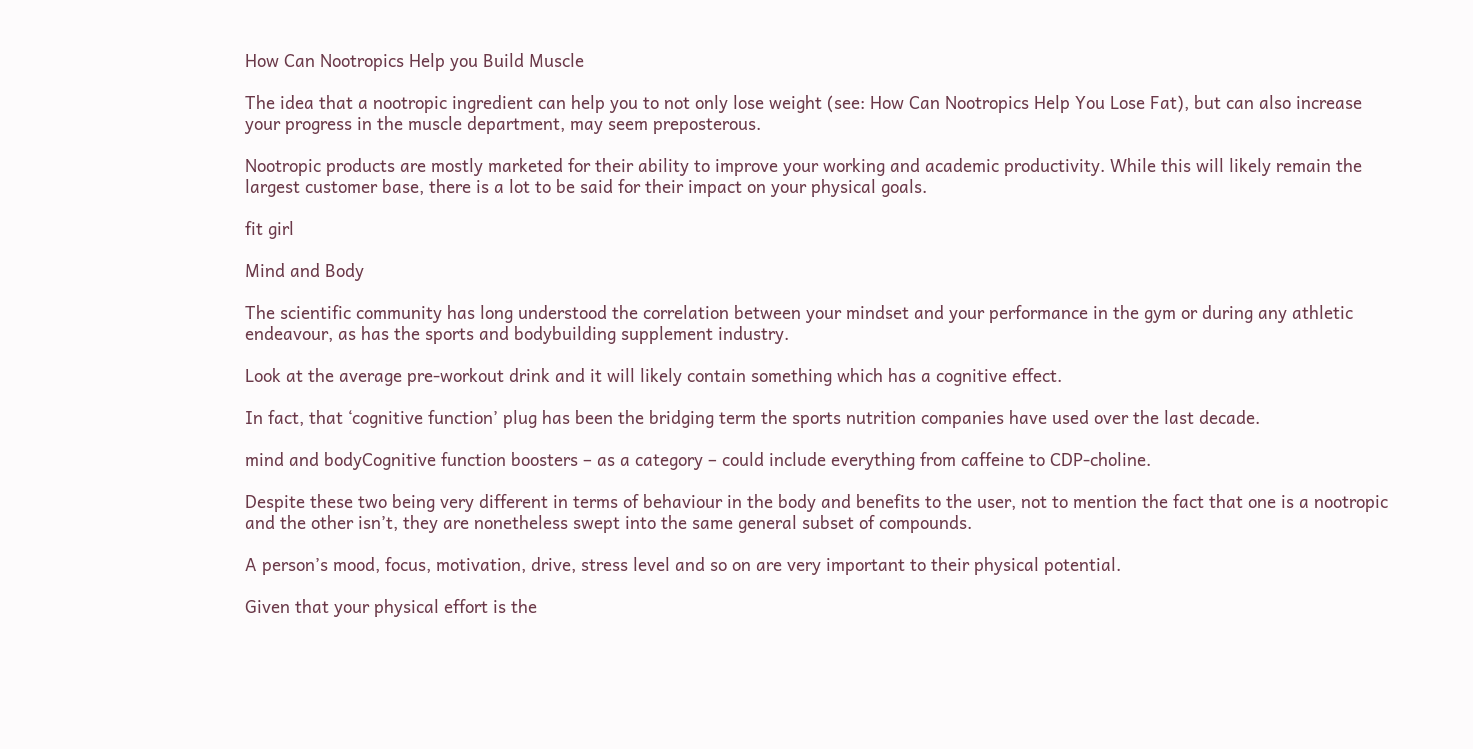How Can Nootropics Help you Build Muscle

The idea that a nootropic ingredient can help you to not only lose weight (see: How Can Nootropics Help You Lose Fat), but can also increase your progress in the muscle department, may seem preposterous.

Nootropic products are mostly marketed for their ability to improve your working and academic productivity. While this will likely remain the largest customer base, there is a lot to be said for their impact on your physical goals.

fit girl

Mind and Body

The scientific community has long understood the correlation between your mindset and your performance in the gym or during any athletic endeavour, as has the sports and bodybuilding supplement industry.

Look at the average pre-workout drink and it will likely contain something which has a cognitive effect.

In fact, that ‘cognitive function’ plug has been the bridging term the sports nutrition companies have used over the last decade.

mind and bodyCognitive function boosters – as a category – could include everything from caffeine to CDP-choline.

Despite these two being very different in terms of behaviour in the body and benefits to the user, not to mention the fact that one is a nootropic and the other isn’t, they are nonetheless swept into the same general subset of compounds.

A person’s mood, focus, motivation, drive, stress level and so on are very important to their physical potential.

Given that your physical effort is the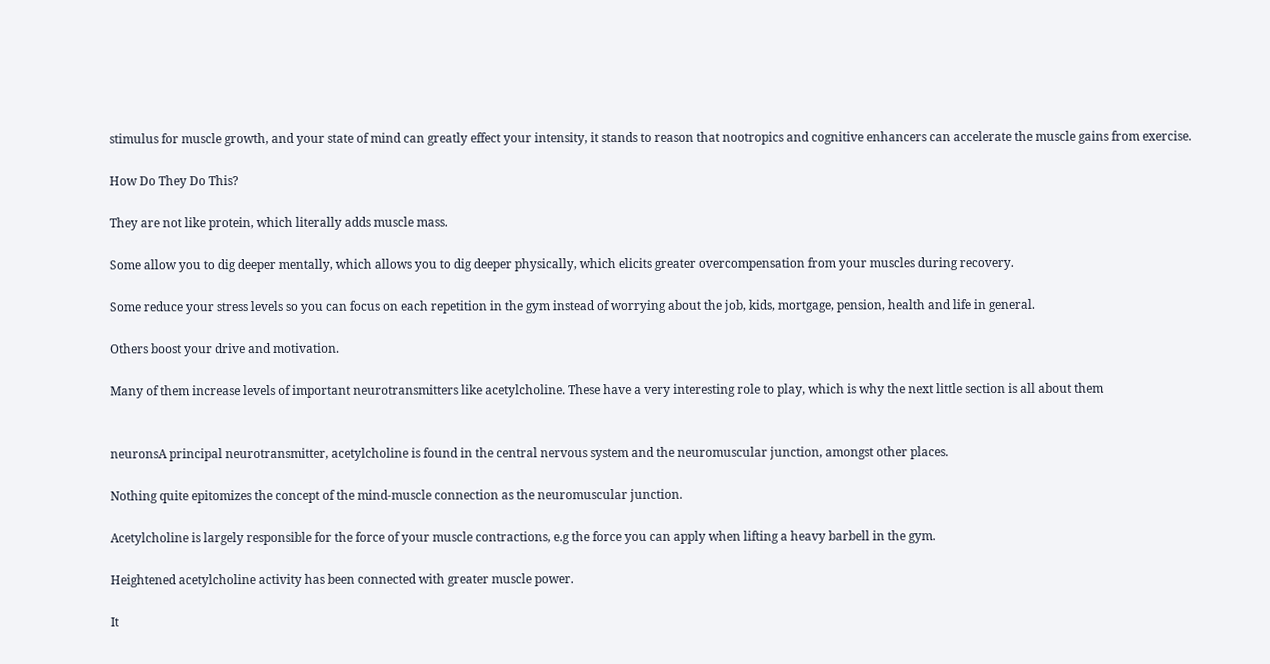stimulus for muscle growth, and your state of mind can greatly effect your intensity, it stands to reason that nootropics and cognitive enhancers can accelerate the muscle gains from exercise.

How Do They Do This?

They are not like protein, which literally adds muscle mass.

Some allow you to dig deeper mentally, which allows you to dig deeper physically, which elicits greater overcompensation from your muscles during recovery.

Some reduce your stress levels so you can focus on each repetition in the gym instead of worrying about the job, kids, mortgage, pension, health and life in general.

Others boost your drive and motivation.

Many of them increase levels of important neurotransmitters like acetylcholine. These have a very interesting role to play, which is why the next little section is all about them


neuronsA principal neurotransmitter, acetylcholine is found in the central nervous system and the neuromuscular junction, amongst other places.

Nothing quite epitomizes the concept of the mind-muscle connection as the neuromuscular junction.

Acetylcholine is largely responsible for the force of your muscle contractions, e.g the force you can apply when lifting a heavy barbell in the gym.

Heightened acetylcholine activity has been connected with greater muscle power.

It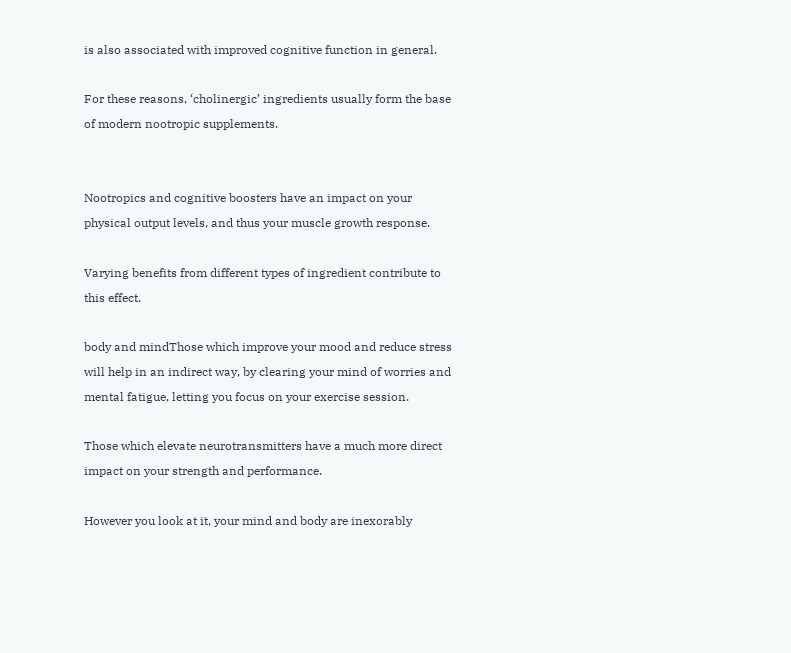is also associated with improved cognitive function in general.

For these reasons, ‘cholinergic’ ingredients usually form the base of modern nootropic supplements.


Nootropics and cognitive boosters have an impact on your physical output levels, and thus your muscle growth response.

Varying benefits from different types of ingredient contribute to this effect.

body and mindThose which improve your mood and reduce stress will help in an indirect way, by clearing your mind of worries and mental fatigue, letting you focus on your exercise session.

Those which elevate neurotransmitters have a much more direct impact on your strength and performance.

However you look at it, your mind and body are inexorably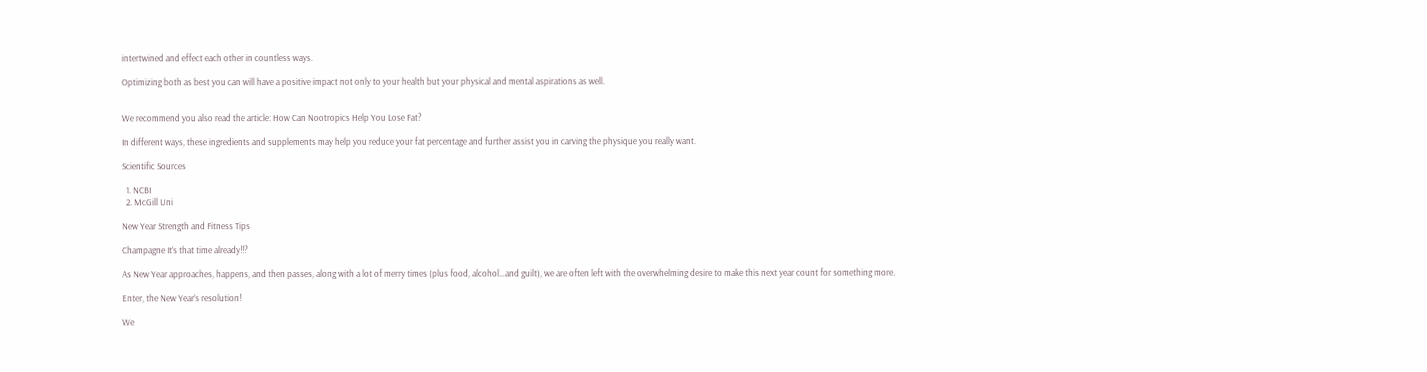intertwined and effect each other in countless ways.

Optimizing both as best you can will have a positive impact not only to your health but your physical and mental aspirations as well.


We recommend you also read the article: How Can Nootropics Help You Lose Fat?

In different ways, these ingredients and supplements may help you reduce your fat percentage and further assist you in carving the physique you really want.

Scientific Sources

  1. NCBI
  2. McGill Uni

New Year Strength and Fitness Tips

Champagne It’s that time already!!?

As New Year approaches, happens, and then passes, along with a lot of merry times (plus food, alcohol…and guilt), we are often left with the overwhelming desire to make this next year count for something more.

Enter, the New Year’s resolution!

We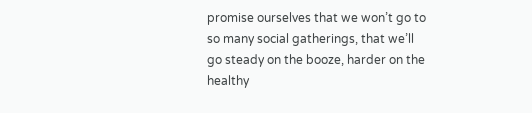promise ourselves that we won’t go to so many social gatherings, that we’ll go steady on the booze, harder on the healthy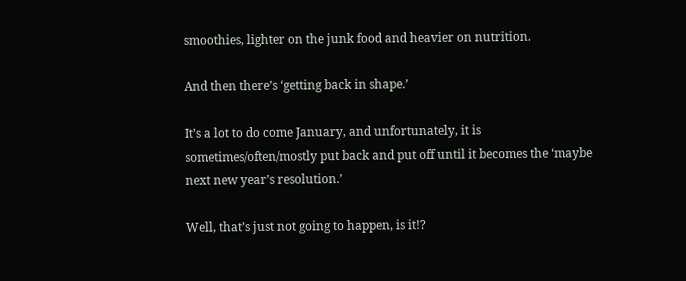smoothies, lighter on the junk food and heavier on nutrition.

And then there’s ‘getting back in shape.’

It’s a lot to do come January, and unfortunately, it is sometimes/often/mostly put back and put off until it becomes the ‘maybe next new year’s resolution.’

Well, that’s just not going to happen, is it!?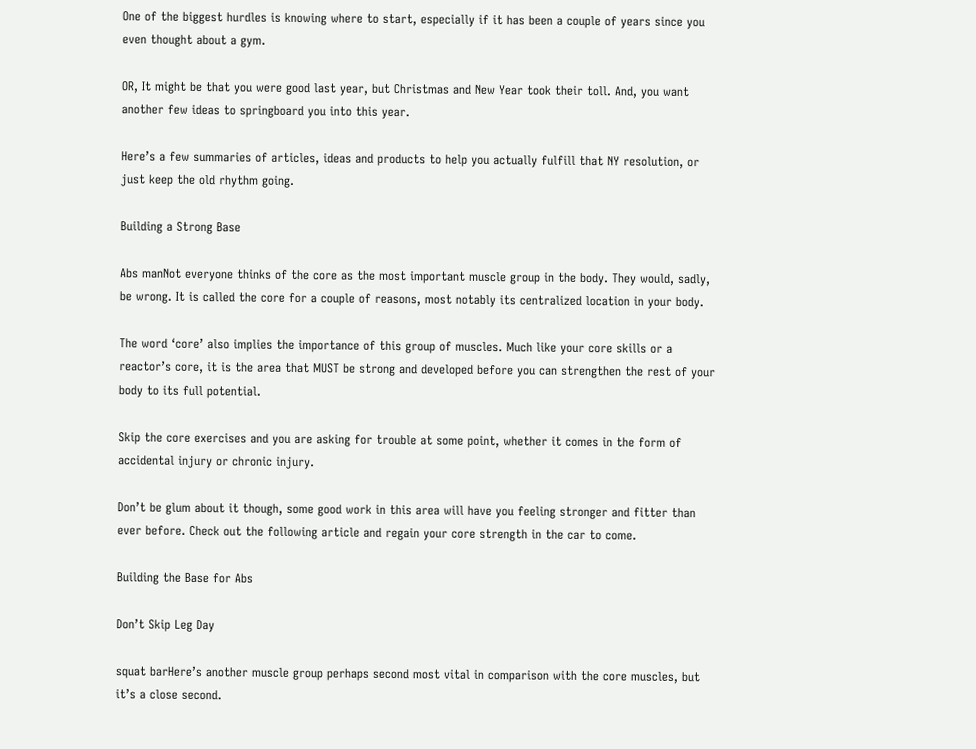One of the biggest hurdles is knowing where to start, especially if it has been a couple of years since you even thought about a gym.

OR, It might be that you were good last year, but Christmas and New Year took their toll. And, you want another few ideas to springboard you into this year.

Here’s a few summaries of articles, ideas and products to help you actually fulfill that NY resolution, or just keep the old rhythm going.

Building a Strong Base

Abs manNot everyone thinks of the core as the most important muscle group in the body. They would, sadly, be wrong. It is called the core for a couple of reasons, most notably its centralized location in your body.

The word ‘core’ also implies the importance of this group of muscles. Much like your core skills or a reactor’s core, it is the area that MUST be strong and developed before you can strengthen the rest of your body to its full potential.

Skip the core exercises and you are asking for trouble at some point, whether it comes in the form of accidental injury or chronic injury.

Don’t be glum about it though, some good work in this area will have you feeling stronger and fitter than ever before. Check out the following article and regain your core strength in the car to come.

Building the Base for Abs

Don’t Skip Leg Day

squat barHere’s another muscle group perhaps second most vital in comparison with the core muscles, but it’s a close second.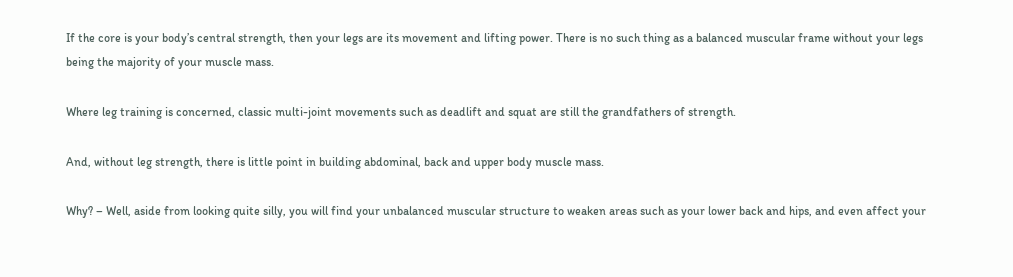If the core is your body’s central strength, then your legs are its movement and lifting power. There is no such thing as a balanced muscular frame without your legs being the majority of your muscle mass.

Where leg training is concerned, classic multi-joint movements such as deadlift and squat are still the grandfathers of strength.

And, without leg strength, there is little point in building abdominal, back and upper body muscle mass.

Why? – Well, aside from looking quite silly, you will find your unbalanced muscular structure to weaken areas such as your lower back and hips, and even affect your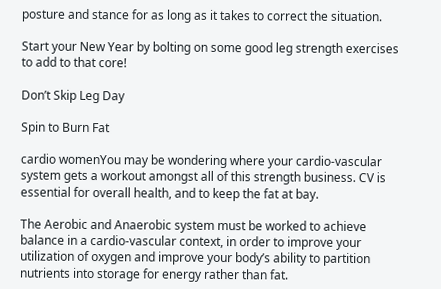posture and stance for as long as it takes to correct the situation.

Start your New Year by bolting on some good leg strength exercises to add to that core!

Don’t Skip Leg Day

Spin to Burn Fat

cardio womenYou may be wondering where your cardio-vascular system gets a workout amongst all of this strength business. CV is essential for overall health, and to keep the fat at bay.

The Aerobic and Anaerobic system must be worked to achieve balance in a cardio-vascular context, in order to improve your utilization of oxygen and improve your body’s ability to partition nutrients into storage for energy rather than fat.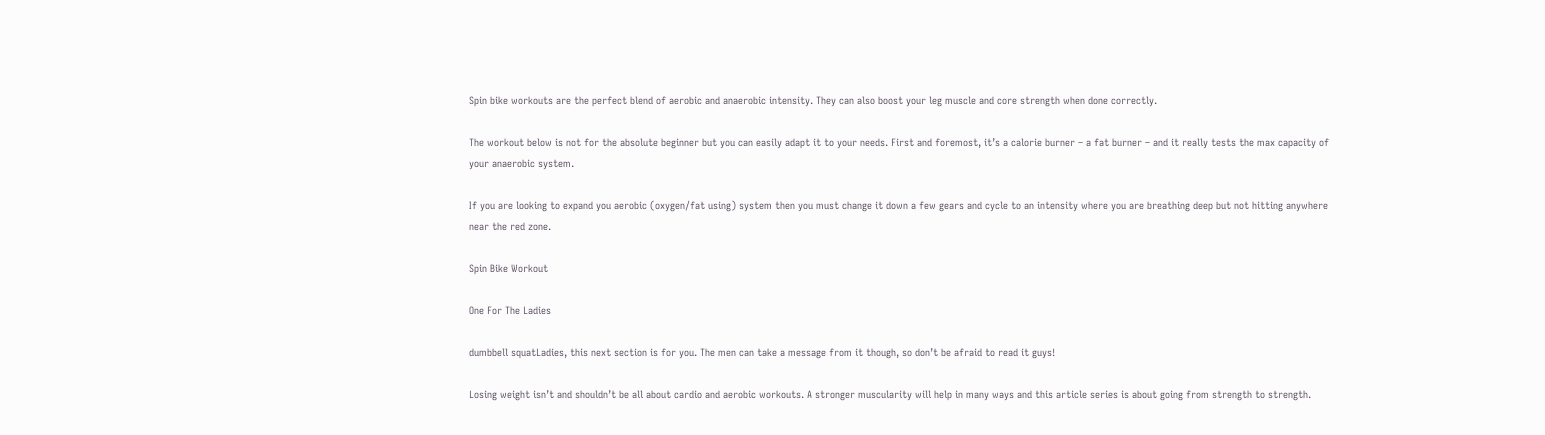Spin bike workouts are the perfect blend of aerobic and anaerobic intensity. They can also boost your leg muscle and core strength when done correctly.

The workout below is not for the absolute beginner but you can easily adapt it to your needs. First and foremost, it’s a calorie burner – a fat burner – and it really tests the max capacity of your anaerobic system.

If you are looking to expand you aerobic (oxygen/fat using) system then you must change it down a few gears and cycle to an intensity where you are breathing deep but not hitting anywhere near the red zone.

Spin Bike Workout

One For The Ladies

dumbbell squatLadies, this next section is for you. The men can take a message from it though, so don’t be afraid to read it guys!

Losing weight isn’t and shouldn’t be all about cardio and aerobic workouts. A stronger muscularity will help in many ways and this article series is about going from strength to strength.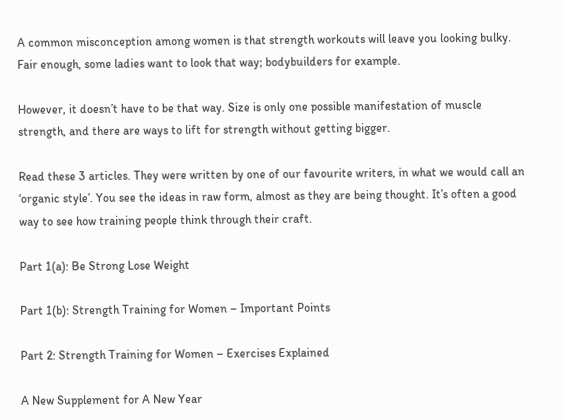A common misconception among women is that strength workouts will leave you looking bulky. Fair enough, some ladies want to look that way; bodybuilders for example.

However, it doesn’t have to be that way. Size is only one possible manifestation of muscle strength, and there are ways to lift for strength without getting bigger.

Read these 3 articles. They were written by one of our favourite writers, in what we would call an ‘organic style’. You see the ideas in raw form, almost as they are being thought. It’s often a good way to see how training people think through their craft.

Part 1(a): Be Strong Lose Weight

Part 1(b): Strength Training for Women – Important Points

Part 2: Strength Training for Women – Exercises Explained

A New Supplement for A New Year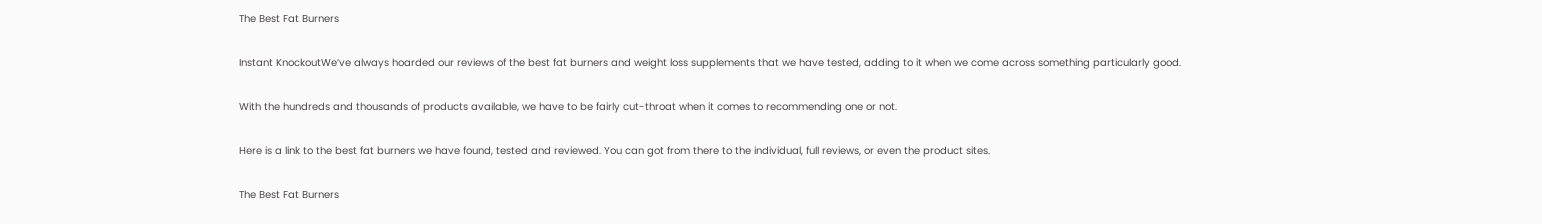The Best Fat Burners

Instant KnockoutWe’ve always hoarded our reviews of the best fat burners and weight loss supplements that we have tested, adding to it when we come across something particularly good.

With the hundreds and thousands of products available, we have to be fairly cut-throat when it comes to recommending one or not.

Here is a link to the best fat burners we have found, tested and reviewed. You can got from there to the individual, full reviews, or even the product sites.

The Best Fat Burners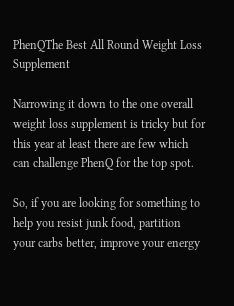PhenQThe Best All Round Weight Loss Supplement

Narrowing it down to the one overall weight loss supplement is tricky but for this year at least there are few which can challenge PhenQ for the top spot.

So, if you are looking for something to help you resist junk food, partition your carbs better, improve your energy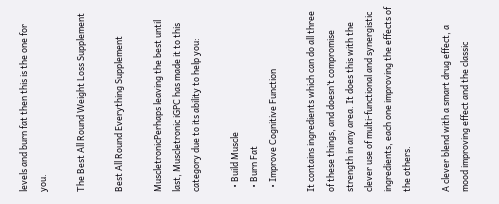levels and burn fat then this is the one for you.

The Best All Round Weight Loss Supplement

Best All Round Everything Supplement

MuscletronicPerhaps leaving the best until last, Muscletronic iGPC has made it to this category due to its ability to help you:

  • Build Muscle
  • Burn Fat
  • Improve Cognitive Function

It contains ingredients which can do all three of these things, and doesn’t compromise strength in any area. It does this with the clever use of multi-functional and synergistic ingredients, each one improving the effects of the others.

A clever blend with a smart drug effect, a mood improving effect and the classic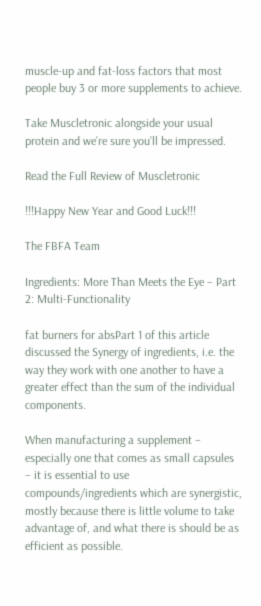muscle-up and fat-loss factors that most people buy 3 or more supplements to achieve.

Take Muscletronic alongside your usual protein and we’re sure you’ll be impressed.

Read the Full Review of Muscletronic

!!!Happy New Year and Good Luck!!!

The FBFA Team

Ingredients: More Than Meets the Eye – Part 2: Multi-Functionality

fat burners for absPart 1 of this article discussed the Synergy of ingredients, i.e. the way they work with one another to have a greater effect than the sum of the individual components.

When manufacturing a supplement – especially one that comes as small capsules – it is essential to use compounds/ingredients which are synergistic, mostly because there is little volume to take advantage of, and what there is should be as efficient as possible.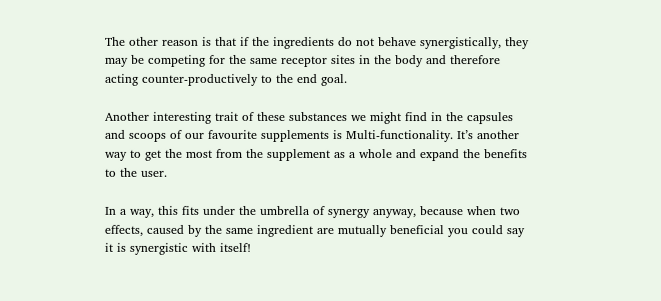The other reason is that if the ingredients do not behave synergistically, they may be competing for the same receptor sites in the body and therefore acting counter-productively to the end goal.

Another interesting trait of these substances we might find in the capsules and scoops of our favourite supplements is Multi-functionality. It’s another way to get the most from the supplement as a whole and expand the benefits to the user.

In a way, this fits under the umbrella of synergy anyway, because when two effects, caused by the same ingredient are mutually beneficial you could say it is synergistic with itself!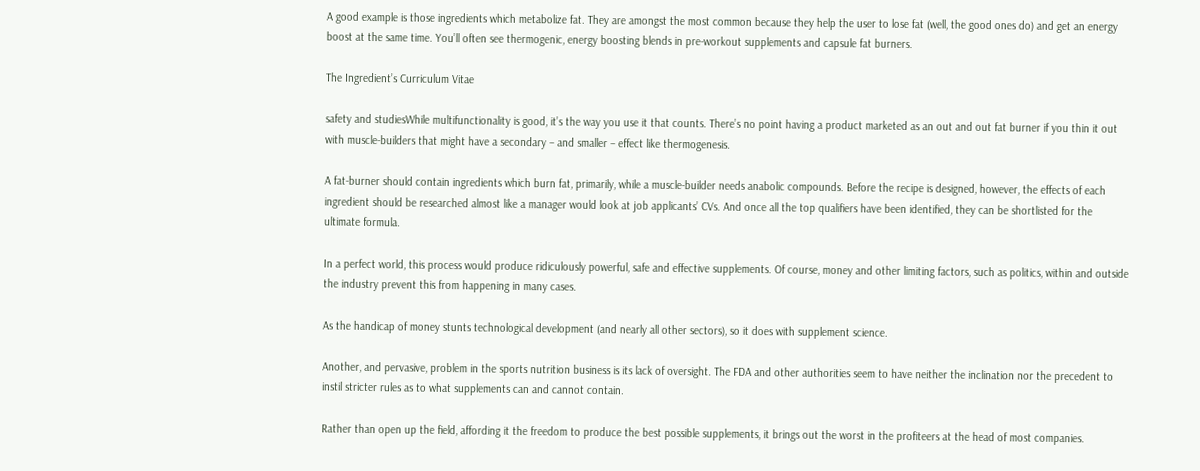A good example is those ingredients which metabolize fat. They are amongst the most common because they help the user to lose fat (well, the good ones do) and get an energy boost at the same time. You’ll often see thermogenic, energy boosting blends in pre-workout supplements and capsule fat burners.

The Ingredient’s Curriculum Vitae

safety and studiesWhile multifunctionality is good, it’s the way you use it that counts. There’s no point having a product marketed as an out and out fat burner if you thin it out with muscle-builders that might have a secondary – and smaller – effect like thermogenesis.

A fat-burner should contain ingredients which burn fat, primarily, while a muscle-builder needs anabolic compounds. Before the recipe is designed, however, the effects of each ingredient should be researched almost like a manager would look at job applicants’ CVs. And once all the top qualifiers have been identified, they can be shortlisted for the ultimate formula.

In a perfect world, this process would produce ridiculously powerful, safe and effective supplements. Of course, money and other limiting factors, such as politics, within and outside the industry prevent this from happening in many cases.

As the handicap of money stunts technological development (and nearly all other sectors), so it does with supplement science.

Another, and pervasive, problem in the sports nutrition business is its lack of oversight. The FDA and other authorities seem to have neither the inclination nor the precedent to instil stricter rules as to what supplements can and cannot contain.

Rather than open up the field, affording it the freedom to produce the best possible supplements, it brings out the worst in the profiteers at the head of most companies.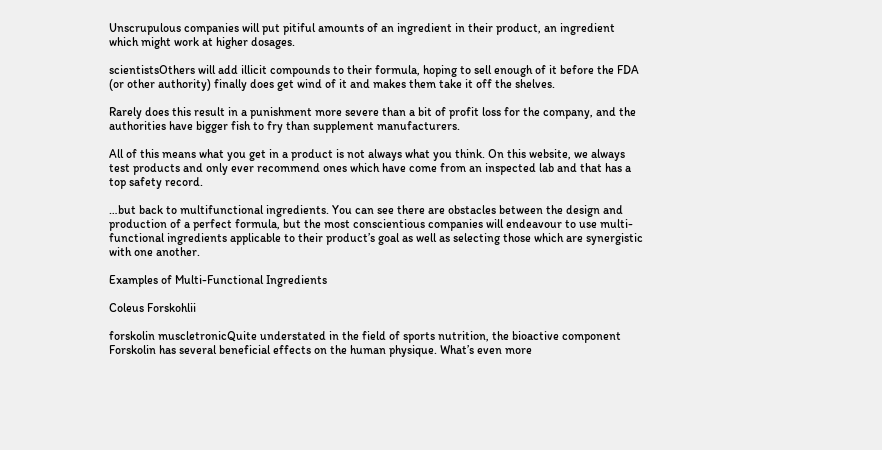Unscrupulous companies will put pitiful amounts of an ingredient in their product, an ingredient which might work at higher dosages.

scientistsOthers will add illicit compounds to their formula, hoping to sell enough of it before the FDA (or other authority) finally does get wind of it and makes them take it off the shelves.

Rarely does this result in a punishment more severe than a bit of profit loss for the company, and the authorities have bigger fish to fry than supplement manufacturers.

All of this means what you get in a product is not always what you think. On this website, we always test products and only ever recommend ones which have come from an inspected lab and that has a top safety record.

…but back to multifunctional ingredients. You can see there are obstacles between the design and production of a perfect formula, but the most conscientious companies will endeavour to use multi-functional ingredients applicable to their product’s goal as well as selecting those which are synergistic with one another.

Examples of Multi-Functional Ingredients

Coleus Forskohlii

forskolin muscletronicQuite understated in the field of sports nutrition, the bioactive component Forskolin has several beneficial effects on the human physique. What’s even more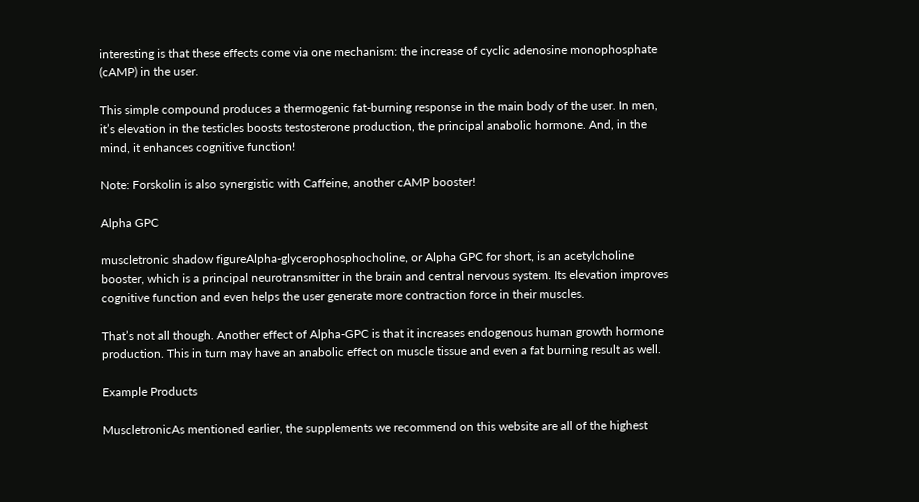interesting is that these effects come via one mechanism: the increase of cyclic adenosine monophosphate (cAMP) in the user.

This simple compound produces a thermogenic fat-burning response in the main body of the user. In men, it’s elevation in the testicles boosts testosterone production, the principal anabolic hormone. And, in the mind, it enhances cognitive function!

Note: Forskolin is also synergistic with Caffeine, another cAMP booster!

Alpha GPC

muscletronic shadow figureAlpha-glycerophosphocholine, or Alpha GPC for short, is an acetylcholine booster, which is a principal neurotransmitter in the brain and central nervous system. Its elevation improves cognitive function and even helps the user generate more contraction force in their muscles.

That’s not all though. Another effect of Alpha-GPC is that it increases endogenous human growth hormone production. This in turn may have an anabolic effect on muscle tissue and even a fat burning result as well.

Example Products

MuscletronicAs mentioned earlier, the supplements we recommend on this website are all of the highest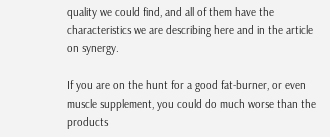quality we could find, and all of them have the characteristics we are describing here and in the article on synergy.

If you are on the hunt for a good fat-burner, or even muscle supplement, you could do much worse than the products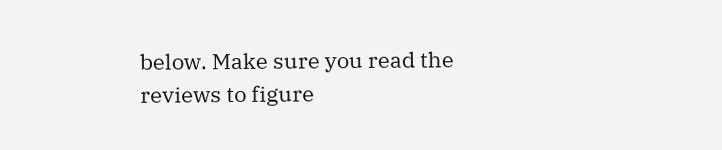below. Make sure you read the reviews to figure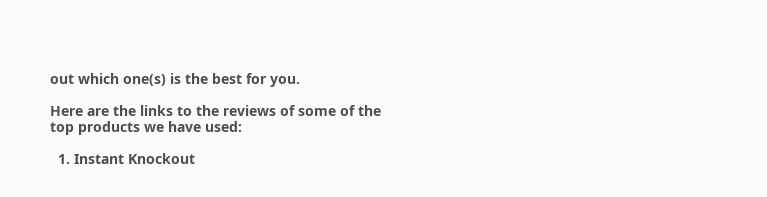out which one(s) is the best for you.

Here are the links to the reviews of some of the top products we have used:

  1. Instant Knockout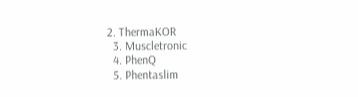2. ThermaKOR
  3. Muscletronic
  4. PhenQ
  5. Phentaslim